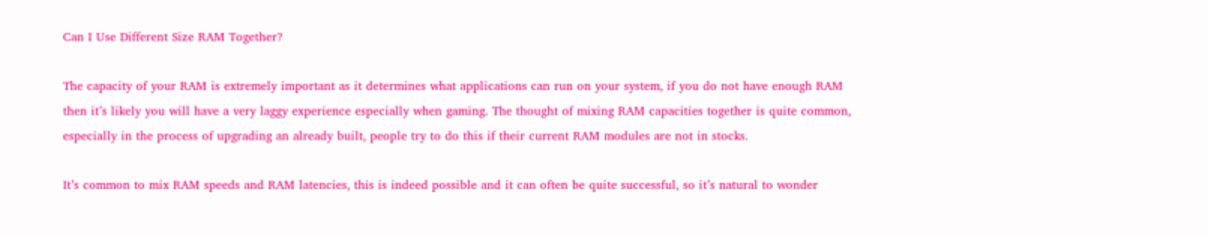Can I Use Different Size RAM Together?

The capacity of your RAM is extremely important as it determines what applications can run on your system, if you do not have enough RAM then it’s likely you will have a very laggy experience especially when gaming. The thought of mixing RAM capacities together is quite common, especially in the process of upgrading an already built, people try to do this if their current RAM modules are not in stocks.

It’s common to mix RAM speeds and RAM latencies, this is indeed possible and it can often be quite successful, so it’s natural to wonder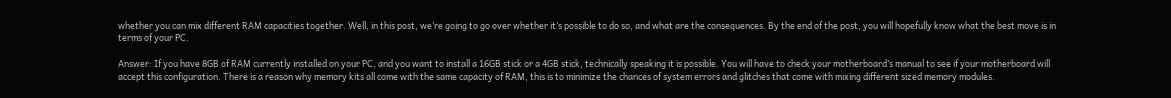whether you can mix different RAM capacities together. Well, in this post, we’re going to go over whether it’s possible to do so, and what are the consequences. By the end of the post, you will hopefully know what the best move is in terms of your PC.

Answer: If you have 8GB of RAM currently installed on your PC, and you want to install a 16GB stick or a 4GB stick, technically speaking it is possible. You will have to check your motherboard’s manual to see if your motherboard will accept this configuration. There is a reason why memory kits all come with the same capacity of RAM, this is to minimize the chances of system errors and glitches that come with mixing different sized memory modules.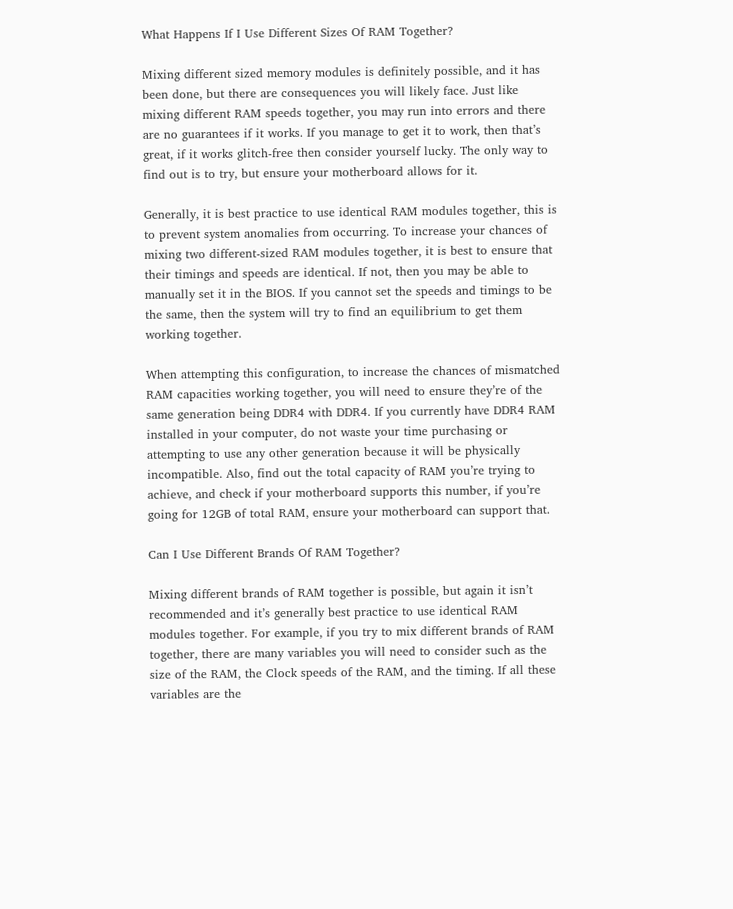What Happens If I Use Different Sizes Of RAM Together?

Mixing different sized memory modules is definitely possible, and it has been done, but there are consequences you will likely face. Just like mixing different RAM speeds together, you may run into errors and there are no guarantees if it works. If you manage to get it to work, then that’s great, if it works glitch-free then consider yourself lucky. The only way to find out is to try, but ensure your motherboard allows for it.

Generally, it is best practice to use identical RAM modules together, this is to prevent system anomalies from occurring. To increase your chances of mixing two different-sized RAM modules together, it is best to ensure that their timings and speeds are identical. If not, then you may be able to manually set it in the BIOS. If you cannot set the speeds and timings to be the same, then the system will try to find an equilibrium to get them working together.

When attempting this configuration, to increase the chances of mismatched RAM capacities working together, you will need to ensure they’re of the same generation being DDR4 with DDR4. If you currently have DDR4 RAM installed in your computer, do not waste your time purchasing or attempting to use any other generation because it will be physically incompatible. Also, find out the total capacity of RAM you’re trying to achieve, and check if your motherboard supports this number, if you’re going for 12GB of total RAM, ensure your motherboard can support that.

Can I Use Different Brands Of RAM Together?

Mixing different brands of RAM together is possible, but again it isn’t recommended and it’s generally best practice to use identical RAM modules together. For example, if you try to mix different brands of RAM together, there are many variables you will need to consider such as the size of the RAM, the Clock speeds of the RAM, and the timing. If all these variables are the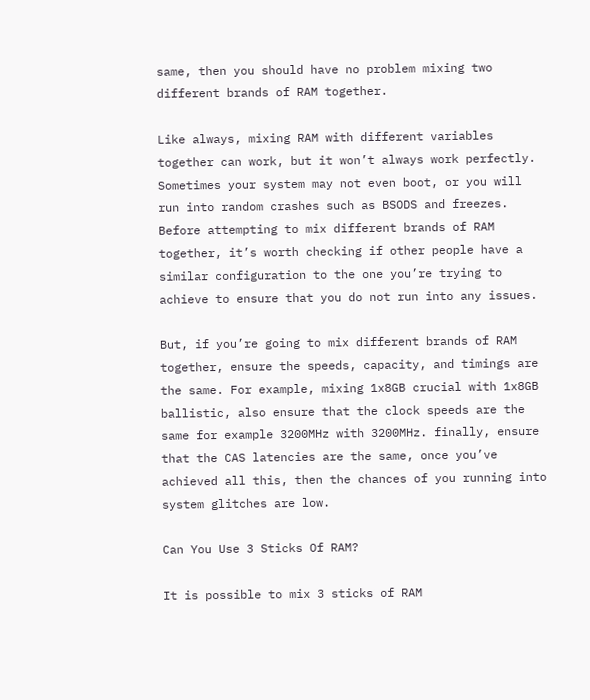same, then you should have no problem mixing two different brands of RAM together.

Like always, mixing RAM with different variables together can work, but it won’t always work perfectly. Sometimes your system may not even boot, or you will run into random crashes such as BSODS and freezes. Before attempting to mix different brands of RAM together, it’s worth checking if other people have a similar configuration to the one you’re trying to achieve to ensure that you do not run into any issues.

But, if you’re going to mix different brands of RAM together, ensure the speeds, capacity, and timings are the same. For example, mixing 1x8GB crucial with 1x8GB ballistic, also ensure that the clock speeds are the same for example 3200MHz with 3200MHz. finally, ensure that the CAS latencies are the same, once you’ve achieved all this, then the chances of you running into system glitches are low.

Can You Use 3 Sticks Of RAM?

It is possible to mix 3 sticks of RAM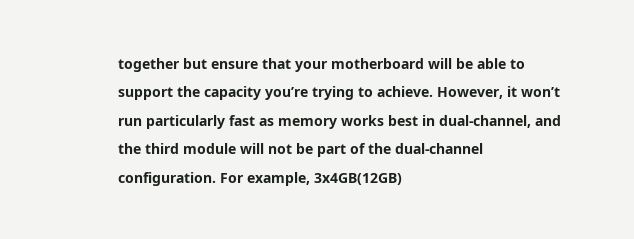together but ensure that your motherboard will be able to support the capacity you’re trying to achieve. However, it won’t run particularly fast as memory works best in dual-channel, and the third module will not be part of the dual-channel configuration. For example, 3x4GB(12GB)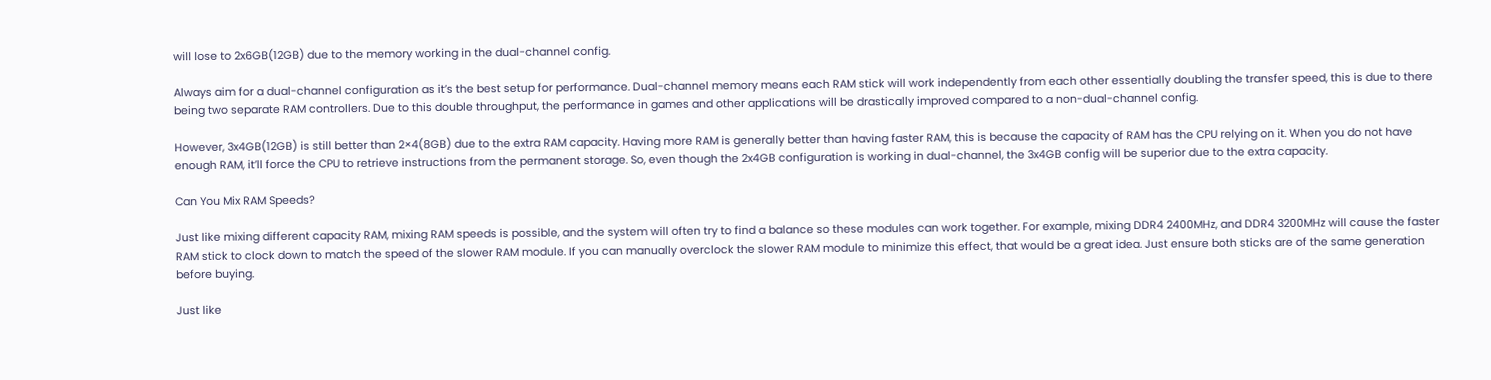will lose to 2x6GB(12GB) due to the memory working in the dual-channel config.

Always aim for a dual-channel configuration as it’s the best setup for performance. Dual-channel memory means each RAM stick will work independently from each other essentially doubling the transfer speed, this is due to there being two separate RAM controllers. Due to this double throughput, the performance in games and other applications will be drastically improved compared to a non-dual-channel config.

However, 3x4GB(12GB) is still better than 2×4(8GB) due to the extra RAM capacity. Having more RAM is generally better than having faster RAM, this is because the capacity of RAM has the CPU relying on it. When you do not have enough RAM, it’ll force the CPU to retrieve instructions from the permanent storage. So, even though the 2x4GB configuration is working in dual-channel, the 3x4GB config will be superior due to the extra capacity.

Can You Mix RAM Speeds?

Just like mixing different capacity RAM, mixing RAM speeds is possible, and the system will often try to find a balance so these modules can work together. For example, mixing DDR4 2400MHz, and DDR4 3200MHz will cause the faster RAM stick to clock down to match the speed of the slower RAM module. If you can manually overclock the slower RAM module to minimize this effect, that would be a great idea. Just ensure both sticks are of the same generation before buying.

Just like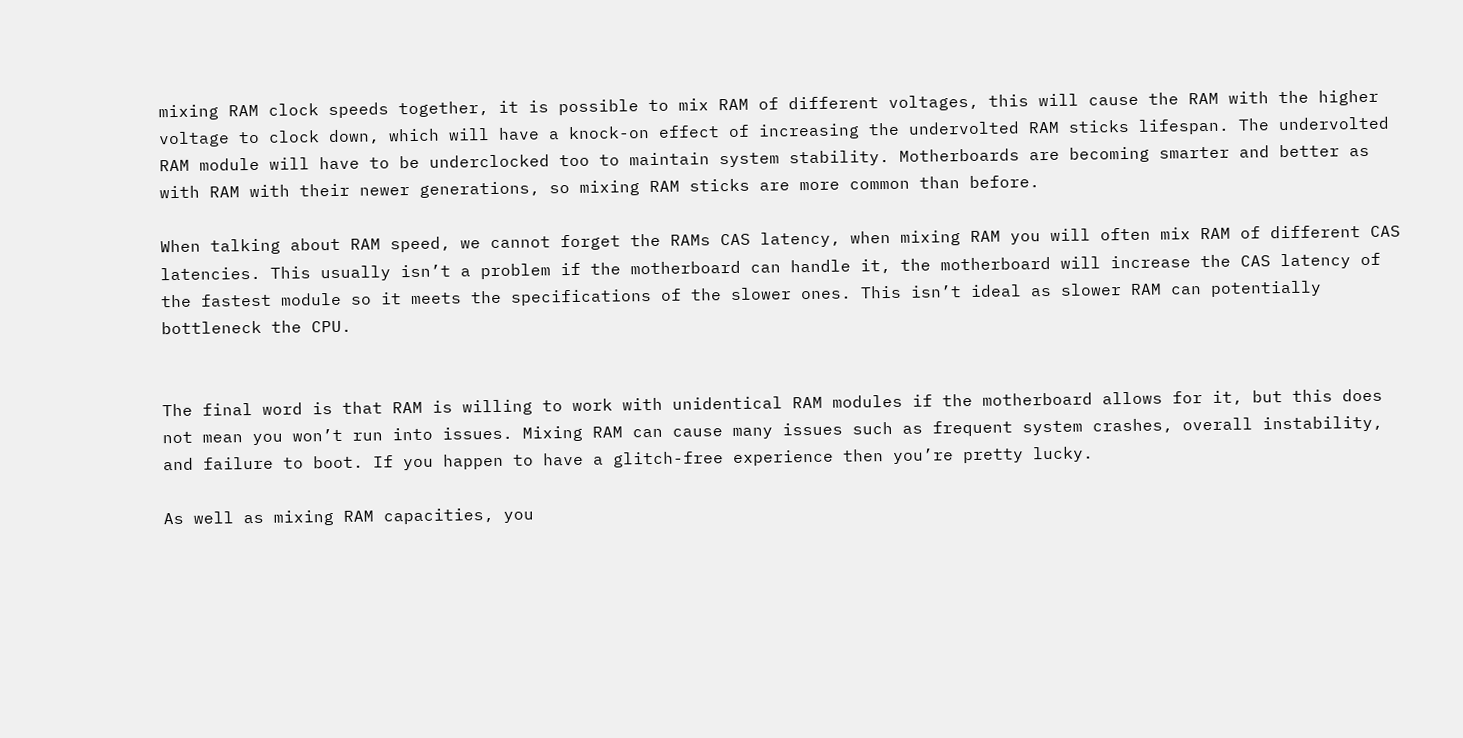mixing RAM clock speeds together, it is possible to mix RAM of different voltages, this will cause the RAM with the higher voltage to clock down, which will have a knock-on effect of increasing the undervolted RAM sticks lifespan. The undervolted RAM module will have to be underclocked too to maintain system stability. Motherboards are becoming smarter and better as with RAM with their newer generations, so mixing RAM sticks are more common than before.

When talking about RAM speed, we cannot forget the RAMs CAS latency, when mixing RAM you will often mix RAM of different CAS latencies. This usually isn’t a problem if the motherboard can handle it, the motherboard will increase the CAS latency of the fastest module so it meets the specifications of the slower ones. This isn’t ideal as slower RAM can potentially bottleneck the CPU.


The final word is that RAM is willing to work with unidentical RAM modules if the motherboard allows for it, but this does not mean you won’t run into issues. Mixing RAM can cause many issues such as frequent system crashes, overall instability, and failure to boot. If you happen to have a glitch-free experience then you’re pretty lucky.

As well as mixing RAM capacities, you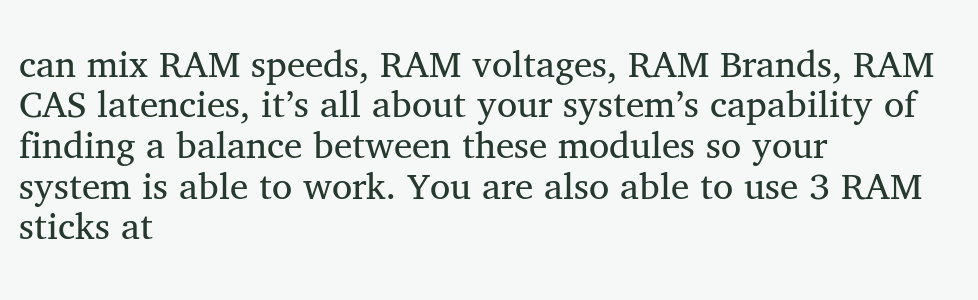can mix RAM speeds, RAM voltages, RAM Brands, RAM CAS latencies, it’s all about your system’s capability of finding a balance between these modules so your system is able to work. You are also able to use 3 RAM sticks at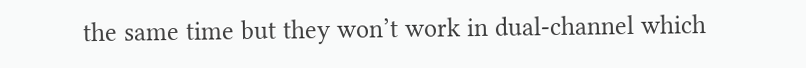the same time but they won’t work in dual-channel which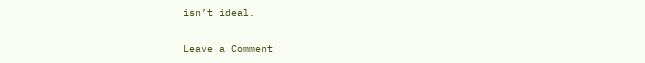isn’t ideal.

Leave a Comment